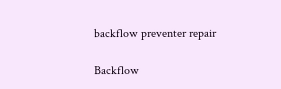backflow preventer repair

Backflow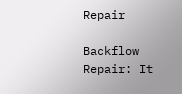Repair

Backflow Repair: It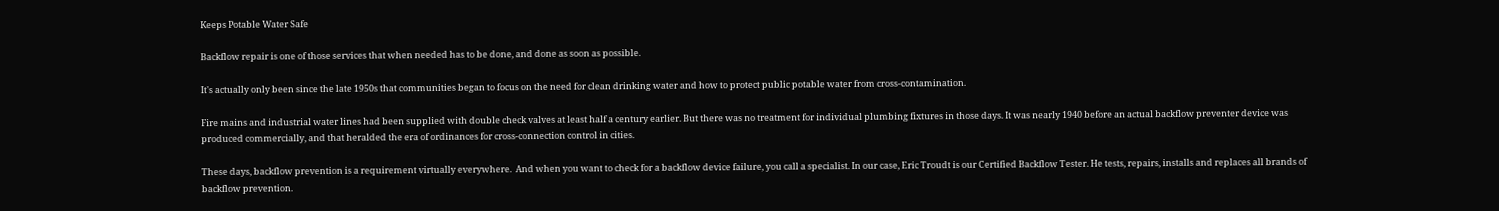Keeps Potable Water Safe

Backflow repair is one of those services that when needed has to be done, and done as soon as possible.

It's actually only been since the late 1950s that communities began to focus on the need for clean drinking water and how to protect public potable water from cross-contamination.

Fire mains and industrial water lines had been supplied with double check valves at least half a century earlier. But there was no treatment for individual plumbing fixtures in those days. It was nearly 1940 before an actual backflow preventer device was produced commercially, and that heralded the era of ordinances for cross-connection control in cities.

These days, backflow prevention is a requirement virtually everywhere.  And when you want to check for a backflow device failure, you call a specialist. In our case, Eric Troudt is our Certified Backflow Tester. He tests, repairs, installs and replaces all brands of backflow prevention.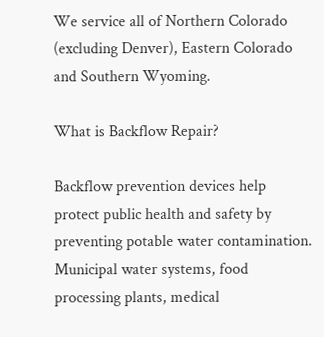We service all of Northern Colorado (excluding Denver), Eastern Colorado and Southern Wyoming.

What is Backflow Repair?

Backflow prevention devices help protect public health and safety by preventing potable water contamination. Municipal water systems, food processing plants, medical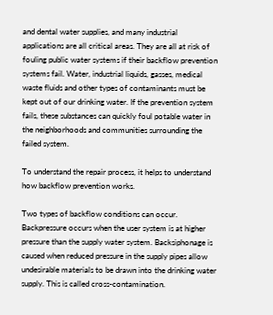and dental water supplies, and many industrial applications are all critical areas. They are all at risk of fouling public water systems if their backflow prevention systems fail. Water, industrial liquids, gasses, medical waste fluids and other types of contaminants must be kept out of our drinking water. If the prevention system fails, these substances can quickly foul potable water in the neighborhoods and communities surrounding the failed system.

To understand the repair process, it helps to understand how backflow prevention works.

Two types of backflow conditions can occur. Backpressure occurs when the user system is at higher pressure than the supply water system. Backsiphonage is caused when reduced pressure in the supply pipes allow undesirable materials to be drawn into the drinking water supply. This is called cross-contamination.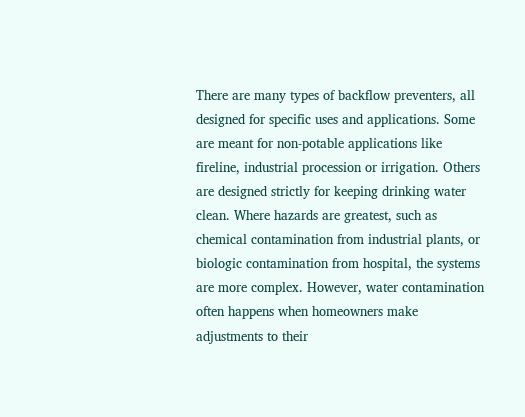There are many types of backflow preventers, all designed for specific uses and applications. Some are meant for non-potable applications like fireline, industrial procession or irrigation. Others are designed strictly for keeping drinking water clean. Where hazards are greatest, such as chemical contamination from industrial plants, or biologic contamination from hospital, the systems are more complex. However, water contamination often happens when homeowners make adjustments to their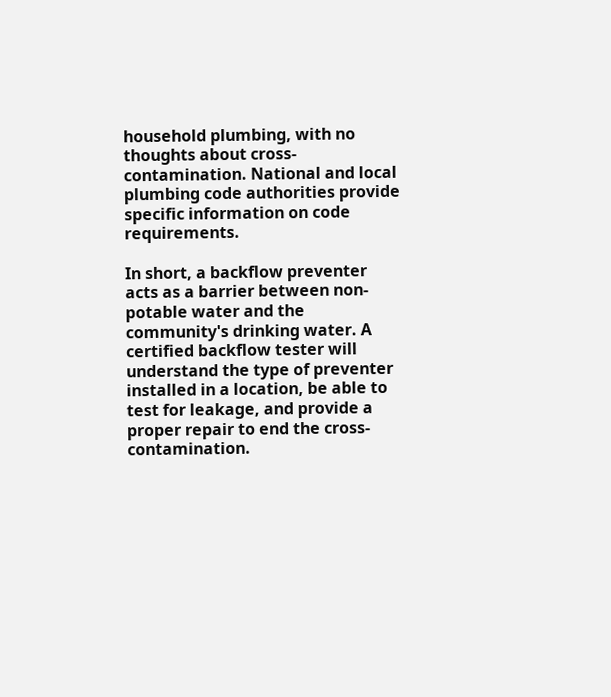household plumbing, with no thoughts about cross-contamination. National and local plumbing code authorities provide specific information on code requirements.

In short, a backflow preventer acts as a barrier between non-potable water and the community's drinking water. A certified backflow tester will understand the type of preventer installed in a location, be able to test for leakage, and provide a proper repair to end the cross-contamination.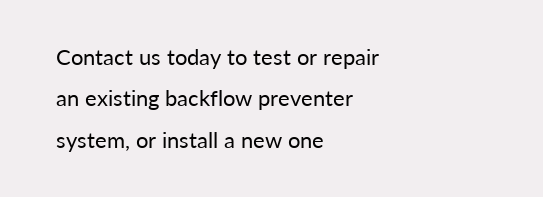Contact us today to test or repair an existing backflow preventer system, or install a new one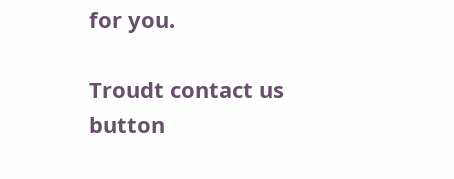for you.

Troudt contact us button